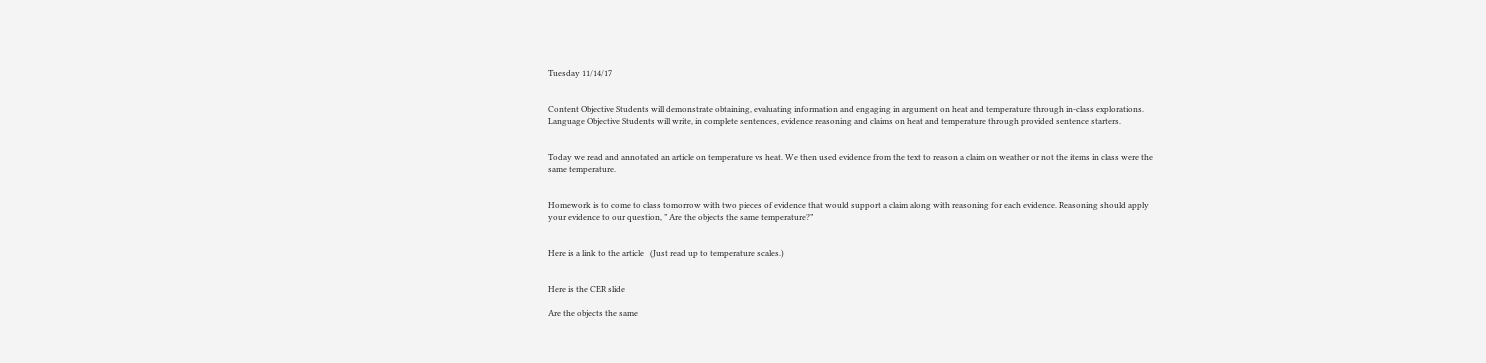Tuesday 11/14/17


Content Objective Students will demonstrate obtaining, evaluating information and engaging in argument on heat and temperature through in-class explorations.
Language Objective Students will write, in complete sentences, evidence reasoning and claims on heat and temperature through provided sentence starters.


Today we read and annotated an article on temperature vs heat. We then used evidence from the text to reason a claim on weather or not the items in class were the same temperature.


Homework is to come to class tomorrow with two pieces of evidence that would support a claim along with reasoning for each evidence. Reasoning should apply your evidence to our question, ” Are the objects the same temperature?”


Here is a link to the article   (Just read up to temperature scales.)


Here is the CER slide

Are the objects the same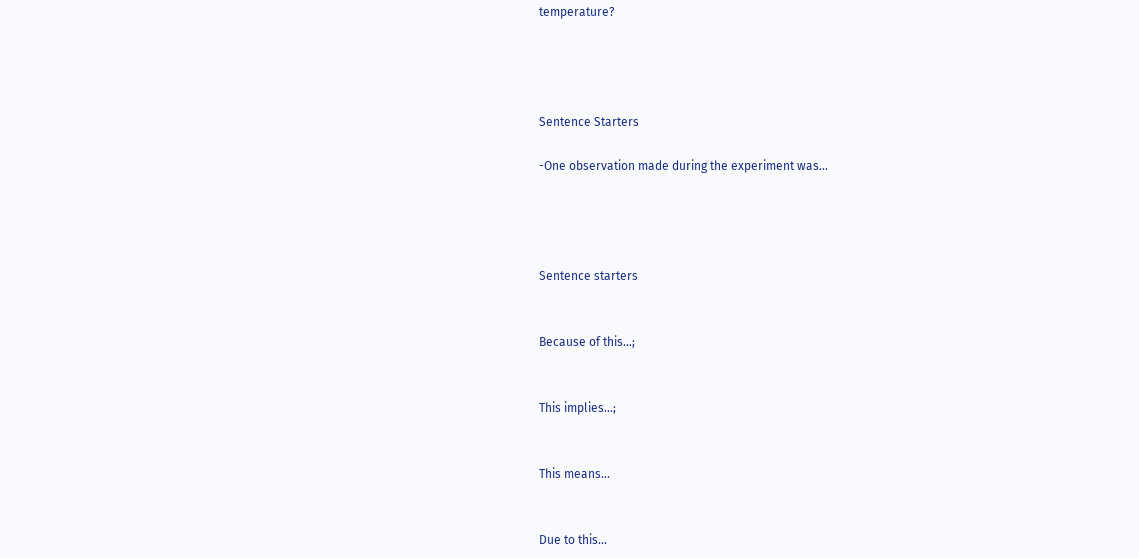temperature?




Sentence Starters

-One observation made during the experiment was…




Sentence starters


Because of this…;


This implies…;


This means…


Due to this…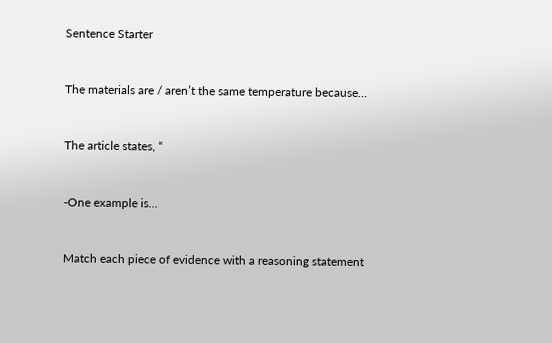Sentence Starter


The materials are / aren’t the same temperature because…


The article states, “


-One example is…


Match each piece of evidence with a reasoning statement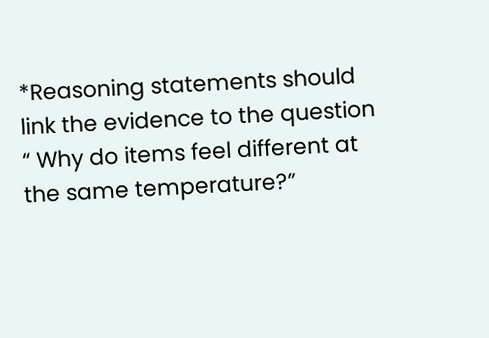*Reasoning statements should link the evidence to the question “ Why do items feel different at the same temperature?”